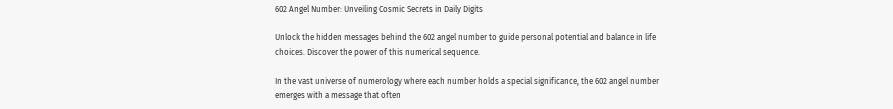602 Angel Number: Unveiling Cosmic Secrets in Daily Digits

Unlock the hidden messages behind the 602 angel number to guide personal potential and balance in life choices. Discover the power of this numerical sequence.

In the vast universe of numerology where each number holds a special significance, the 602 angel number emerges with a message that often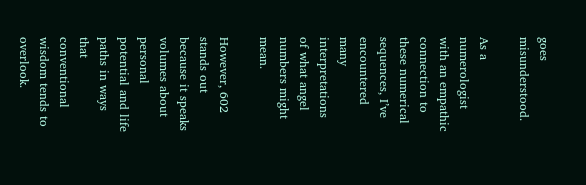goes misunderstood.

As a numerologist with an empathic connection to these numerical sequences, I’ve encountered many interpretations of what angel numbers might mean.

However, 602 stands out because it speaks volumes about personal potential and life paths in ways that conventional wisdom tends to overlook.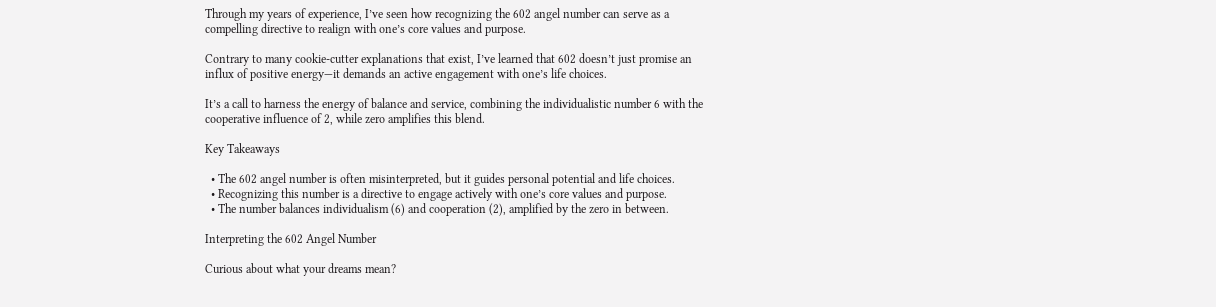Through my years of experience, I’ve seen how recognizing the 602 angel number can serve as a compelling directive to realign with one’s core values and purpose.

Contrary to many cookie-cutter explanations that exist, I’ve learned that 602 doesn’t just promise an influx of positive energy—it demands an active engagement with one’s life choices.

It’s a call to harness the energy of balance and service, combining the individualistic number 6 with the cooperative influence of 2, while zero amplifies this blend.

Key Takeaways

  • The 602 angel number is often misinterpreted, but it guides personal potential and life choices.
  • Recognizing this number is a directive to engage actively with one’s core values and purpose.
  • The number balances individualism (6) and cooperation (2), amplified by the zero in between.

Interpreting the 602 Angel Number

Curious about what your dreams mean?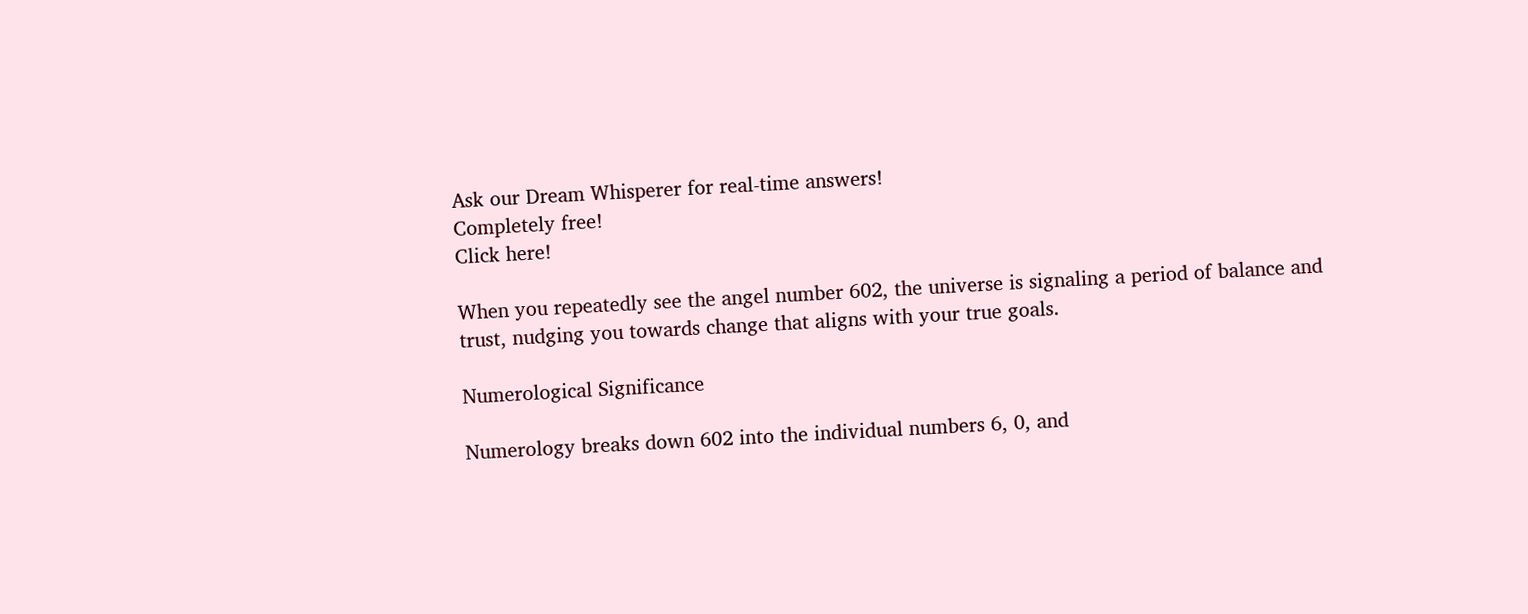Ask our Dream Whisperer for real-time answers!
Completely free!
Click here!

When you repeatedly see the angel number 602, the universe is signaling a period of balance and trust, nudging you towards change that aligns with your true goals.

Numerological Significance

Numerology breaks down 602 into the individual numbers 6, 0, and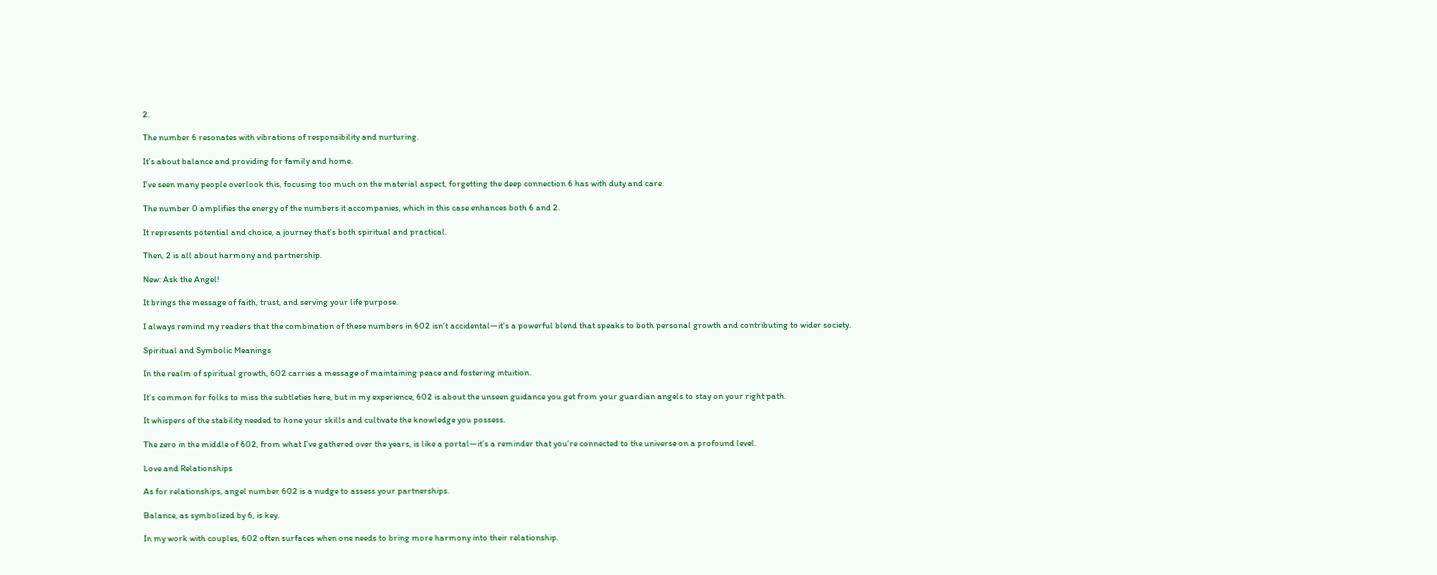2.

The number 6 resonates with vibrations of responsibility and nurturing.

It’s about balance and providing for family and home.

I’ve seen many people overlook this, focusing too much on the material aspect, forgetting the deep connection 6 has with duty and care.

The number 0 amplifies the energy of the numbers it accompanies, which in this case enhances both 6 and 2.

It represents potential and choice, a journey that’s both spiritual and practical.

Then, 2 is all about harmony and partnership.

New: Ask the Angel!

It brings the message of faith, trust, and serving your life purpose.

I always remind my readers that the combination of these numbers in 602 isn’t accidental—it’s a powerful blend that speaks to both personal growth and contributing to wider society.

Spiritual and Symbolic Meanings

In the realm of spiritual growth, 602 carries a message of maintaining peace and fostering intuition.

It’s common for folks to miss the subtleties here, but in my experience, 602 is about the unseen guidance you get from your guardian angels to stay on your right path.

It whispers of the stability needed to hone your skills and cultivate the knowledge you possess.

The zero in the middle of 602, from what I’ve gathered over the years, is like a portal—it’s a reminder that you’re connected to the universe on a profound level.

Love and Relationships

As for relationships, angel number 602 is a nudge to assess your partnerships.

Balance, as symbolized by 6, is key.

In my work with couples, 602 often surfaces when one needs to bring more harmony into their relationship.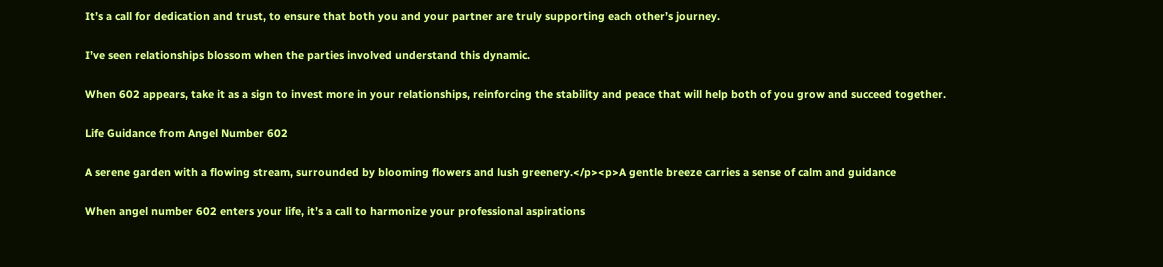It’s a call for dedication and trust, to ensure that both you and your partner are truly supporting each other’s journey.

I’ve seen relationships blossom when the parties involved understand this dynamic.

When 602 appears, take it as a sign to invest more in your relationships, reinforcing the stability and peace that will help both of you grow and succeed together.

Life Guidance from Angel Number 602

A serene garden with a flowing stream, surrounded by blooming flowers and lush greenery.</p><p>A gentle breeze carries a sense of calm and guidance

When angel number 602 enters your life, it’s a call to harmonize your professional aspirations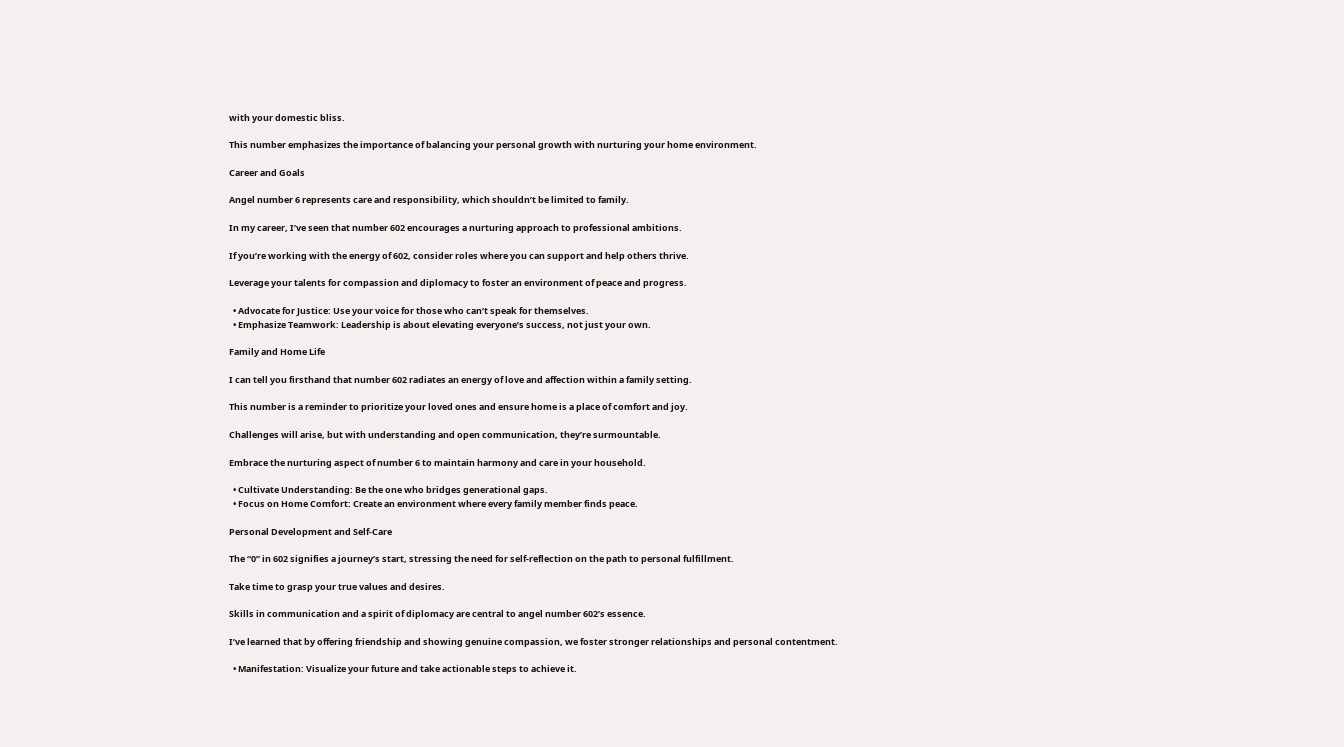with your domestic bliss.

This number emphasizes the importance of balancing your personal growth with nurturing your home environment.

Career and Goals

Angel number 6 represents care and responsibility, which shouldn’t be limited to family.

In my career, I’ve seen that number 602 encourages a nurturing approach to professional ambitions.

If you’re working with the energy of 602, consider roles where you can support and help others thrive.

Leverage your talents for compassion and diplomacy to foster an environment of peace and progress.

  • Advocate for Justice: Use your voice for those who can’t speak for themselves.
  • Emphasize Teamwork: Leadership is about elevating everyone’s success, not just your own.

Family and Home Life

I can tell you firsthand that number 602 radiates an energy of love and affection within a family setting.

This number is a reminder to prioritize your loved ones and ensure home is a place of comfort and joy.

Challenges will arise, but with understanding and open communication, they’re surmountable.

Embrace the nurturing aspect of number 6 to maintain harmony and care in your household.

  • Cultivate Understanding: Be the one who bridges generational gaps.
  • Focus on Home Comfort: Create an environment where every family member finds peace.

Personal Development and Self-Care

The “0” in 602 signifies a journey’s start, stressing the need for self-reflection on the path to personal fulfillment.

Take time to grasp your true values and desires.

Skills in communication and a spirit of diplomacy are central to angel number 602’s essence.

I’ve learned that by offering friendship and showing genuine compassion, we foster stronger relationships and personal contentment.

  • Manifestation: Visualize your future and take actionable steps to achieve it.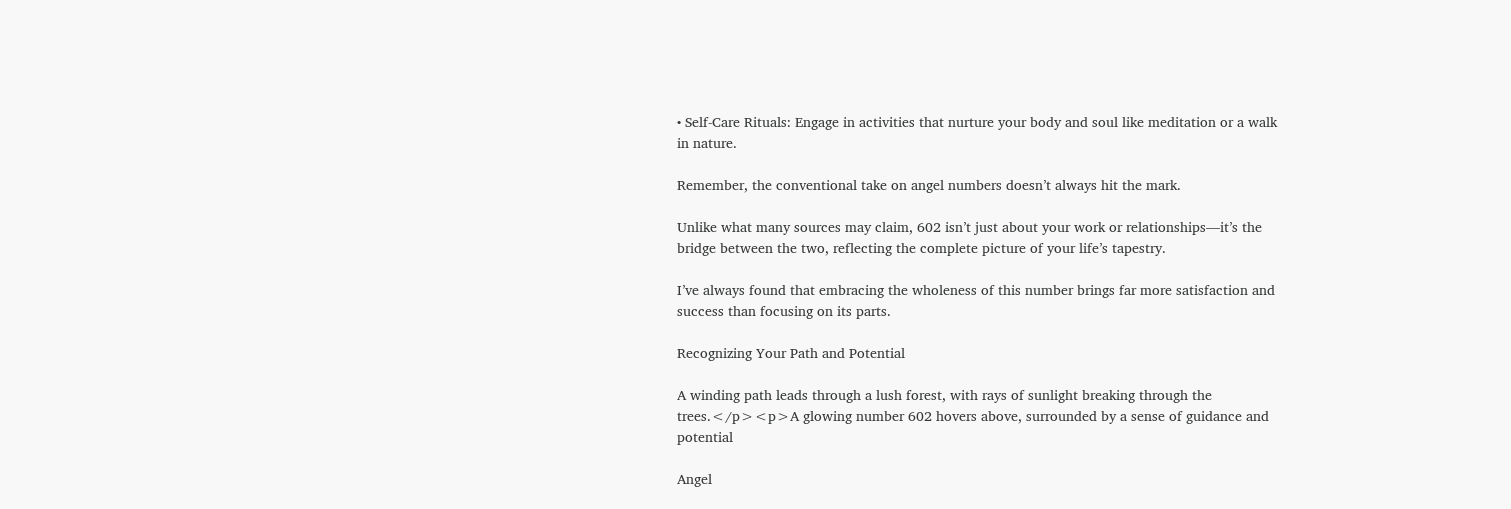• Self-Care Rituals: Engage in activities that nurture your body and soul like meditation or a walk in nature.

Remember, the conventional take on angel numbers doesn’t always hit the mark.

Unlike what many sources may claim, 602 isn’t just about your work or relationships—it’s the bridge between the two, reflecting the complete picture of your life’s tapestry.

I’ve always found that embracing the wholeness of this number brings far more satisfaction and success than focusing on its parts.

Recognizing Your Path and Potential

A winding path leads through a lush forest, with rays of sunlight breaking through the trees.</p><p>A glowing number 602 hovers above, surrounded by a sense of guidance and potential

Angel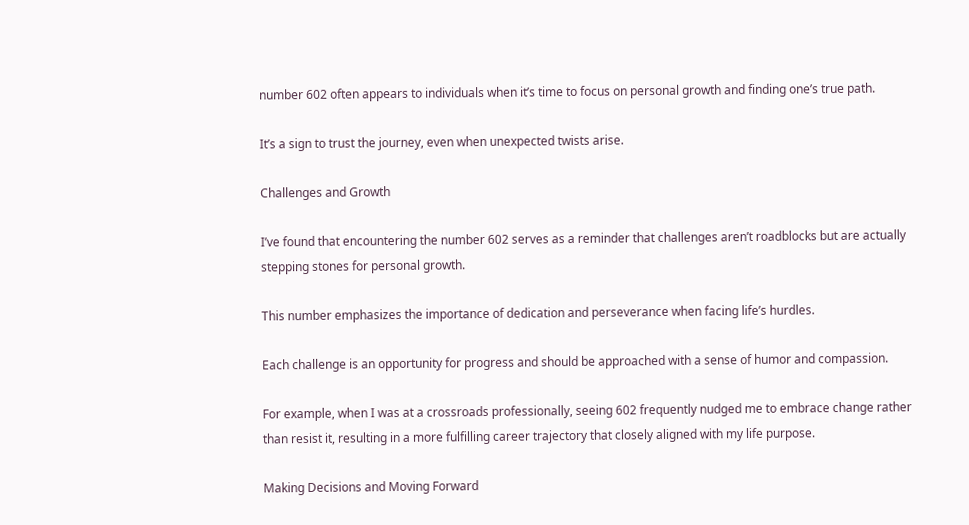number 602 often appears to individuals when it’s time to focus on personal growth and finding one’s true path.

It’s a sign to trust the journey, even when unexpected twists arise.

Challenges and Growth

I’ve found that encountering the number 602 serves as a reminder that challenges aren’t roadblocks but are actually stepping stones for personal growth.

This number emphasizes the importance of dedication and perseverance when facing life’s hurdles.

Each challenge is an opportunity for progress and should be approached with a sense of humor and compassion.

For example, when I was at a crossroads professionally, seeing 602 frequently nudged me to embrace change rather than resist it, resulting in a more fulfilling career trajectory that closely aligned with my life purpose.

Making Decisions and Moving Forward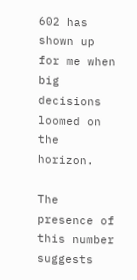602 has shown up for me when big decisions loomed on the horizon.

The presence of this number suggests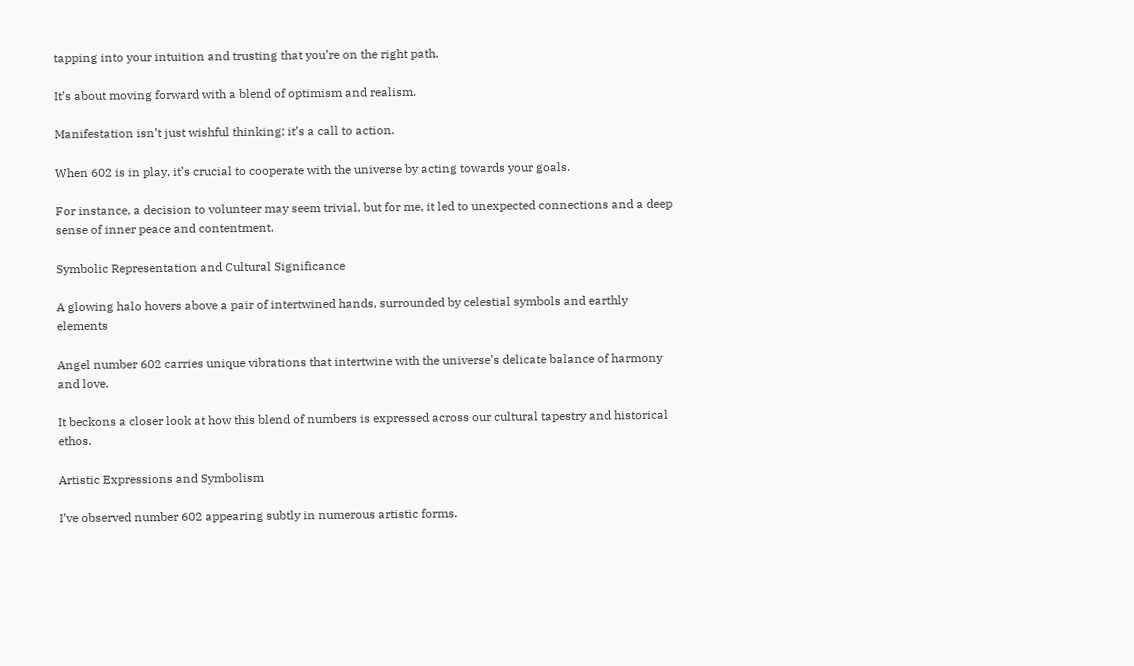tapping into your intuition and trusting that you’re on the right path.

It’s about moving forward with a blend of optimism and realism.

Manifestation isn’t just wishful thinking; it’s a call to action.

When 602 is in play, it’s crucial to cooperate with the universe by acting towards your goals.

For instance, a decision to volunteer may seem trivial, but for me, it led to unexpected connections and a deep sense of inner peace and contentment.

Symbolic Representation and Cultural Significance

A glowing halo hovers above a pair of intertwined hands, surrounded by celestial symbols and earthly elements

Angel number 602 carries unique vibrations that intertwine with the universe’s delicate balance of harmony and love.

It beckons a closer look at how this blend of numbers is expressed across our cultural tapestry and historical ethos.

Artistic Expressions and Symbolism

I’ve observed number 602 appearing subtly in numerous artistic forms.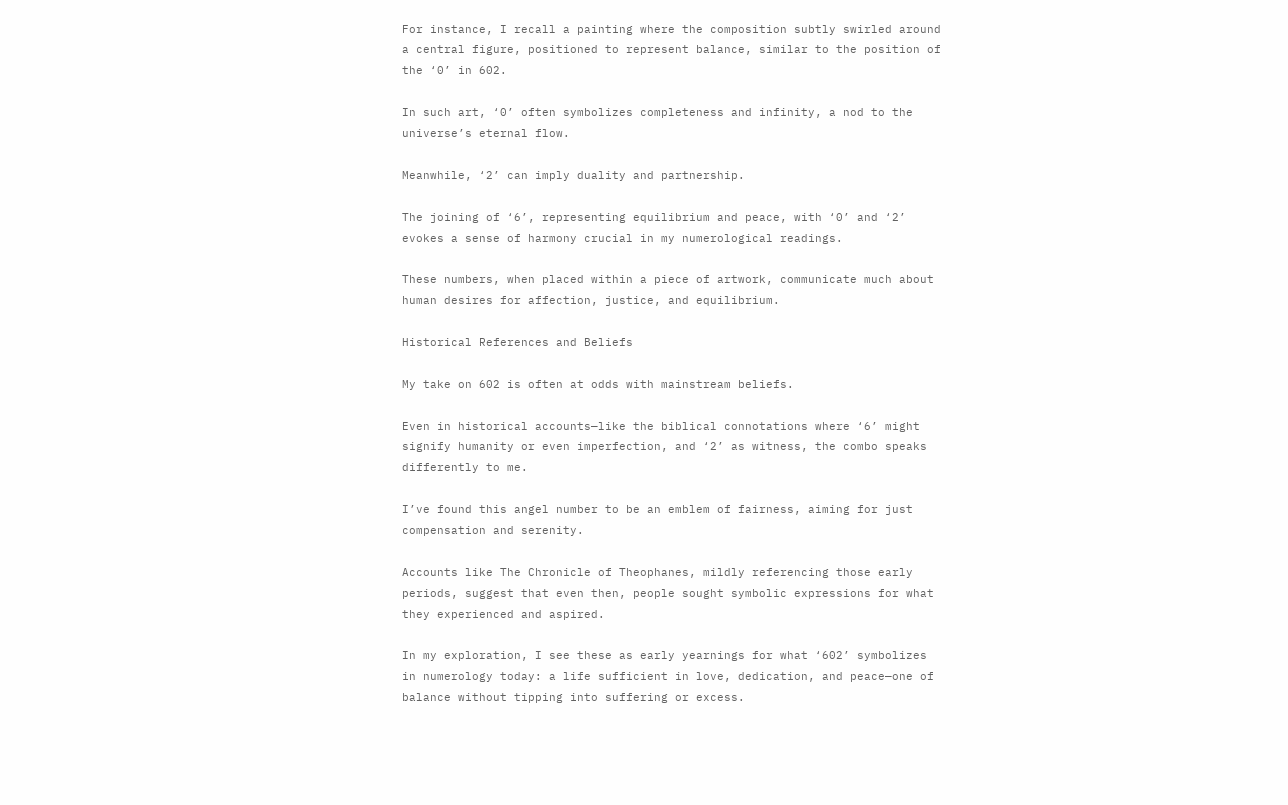For instance, I recall a painting where the composition subtly swirled around a central figure, positioned to represent balance, similar to the position of the ‘0’ in 602.

In such art, ‘0’ often symbolizes completeness and infinity, a nod to the universe’s eternal flow.

Meanwhile, ‘2’ can imply duality and partnership.

The joining of ‘6’, representing equilibrium and peace, with ‘0’ and ‘2’ evokes a sense of harmony crucial in my numerological readings.

These numbers, when placed within a piece of artwork, communicate much about human desires for affection, justice, and equilibrium.

Historical References and Beliefs

My take on 602 is often at odds with mainstream beliefs.

Even in historical accounts—like the biblical connotations where ‘6’ might signify humanity or even imperfection, and ‘2’ as witness, the combo speaks differently to me.

I’ve found this angel number to be an emblem of fairness, aiming for just compensation and serenity.

Accounts like The Chronicle of Theophanes, mildly referencing those early periods, suggest that even then, people sought symbolic expressions for what they experienced and aspired.

In my exploration, I see these as early yearnings for what ‘602’ symbolizes in numerology today: a life sufficient in love, dedication, and peace—one of balance without tipping into suffering or excess.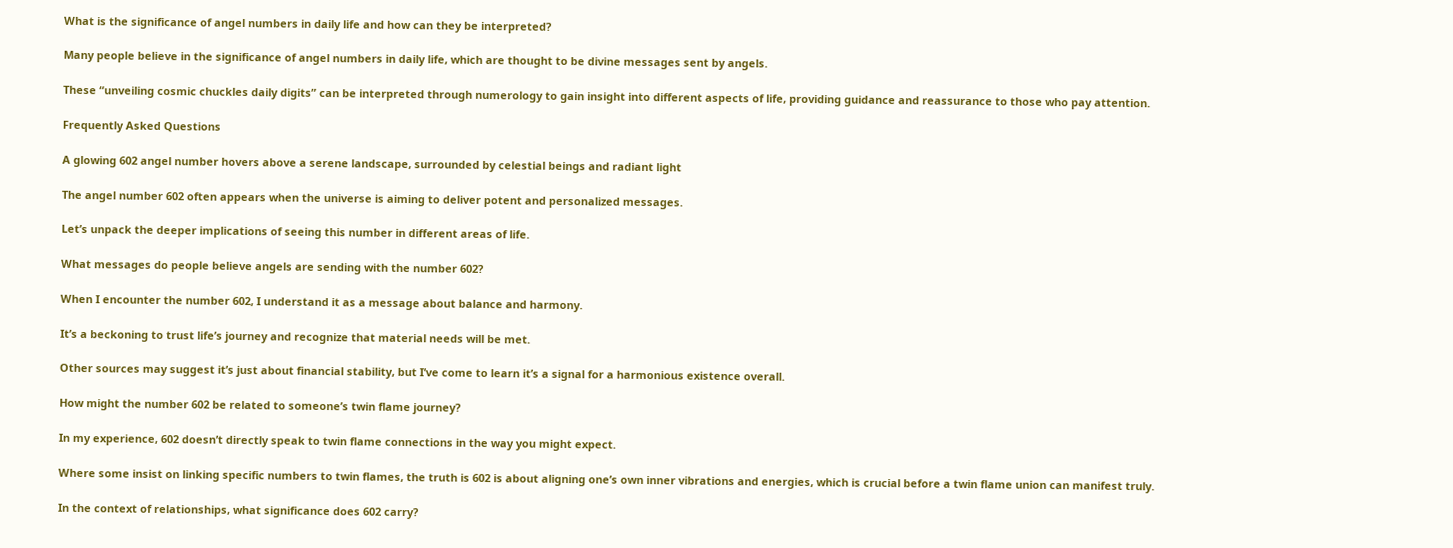What is the significance of angel numbers in daily life and how can they be interpreted?

Many people believe in the significance of angel numbers in daily life, which are thought to be divine messages sent by angels.

These “unveiling cosmic chuckles daily digits” can be interpreted through numerology to gain insight into different aspects of life, providing guidance and reassurance to those who pay attention.

Frequently Asked Questions

A glowing 602 angel number hovers above a serene landscape, surrounded by celestial beings and radiant light

The angel number 602 often appears when the universe is aiming to deliver potent and personalized messages.

Let’s unpack the deeper implications of seeing this number in different areas of life.

What messages do people believe angels are sending with the number 602?

When I encounter the number 602, I understand it as a message about balance and harmony.

It’s a beckoning to trust life’s journey and recognize that material needs will be met.

Other sources may suggest it’s just about financial stability, but I’ve come to learn it’s a signal for a harmonious existence overall.

How might the number 602 be related to someone’s twin flame journey?

In my experience, 602 doesn’t directly speak to twin flame connections in the way you might expect.

Where some insist on linking specific numbers to twin flames, the truth is 602 is about aligning one’s own inner vibrations and energies, which is crucial before a twin flame union can manifest truly.

In the context of relationships, what significance does 602 carry?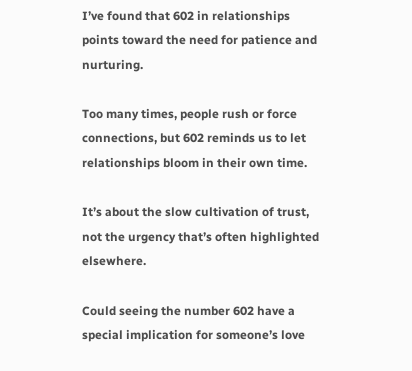I’ve found that 602 in relationships points toward the need for patience and nurturing.

Too many times, people rush or force connections, but 602 reminds us to let relationships bloom in their own time.

It’s about the slow cultivation of trust, not the urgency that’s often highlighted elsewhere.

Could seeing the number 602 have a special implication for someone’s love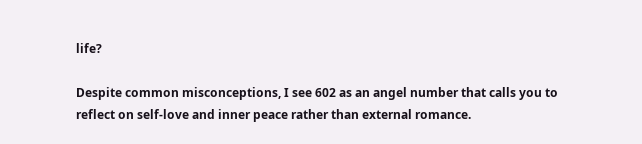life?

Despite common misconceptions, I see 602 as an angel number that calls you to reflect on self-love and inner peace rather than external romance.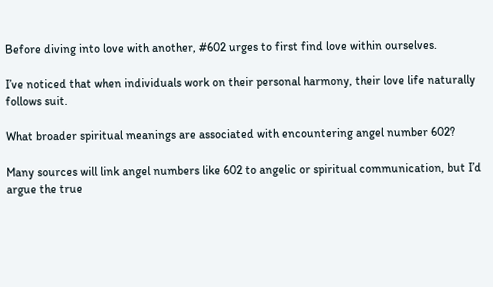Before diving into love with another, #602 urges to first find love within ourselves.

I’ve noticed that when individuals work on their personal harmony, their love life naturally follows suit.

What broader spiritual meanings are associated with encountering angel number 602?

Many sources will link angel numbers like 602 to angelic or spiritual communication, but I’d argue the true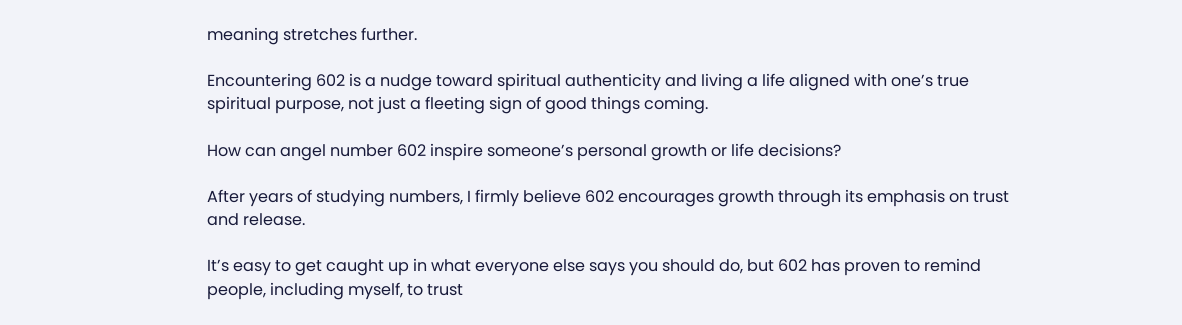meaning stretches further.

Encountering 602 is a nudge toward spiritual authenticity and living a life aligned with one’s true spiritual purpose, not just a fleeting sign of good things coming.

How can angel number 602 inspire someone’s personal growth or life decisions?

After years of studying numbers, I firmly believe 602 encourages growth through its emphasis on trust and release.

It’s easy to get caught up in what everyone else says you should do, but 602 has proven to remind people, including myself, to trust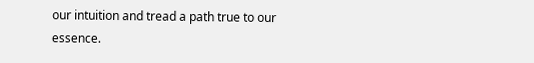our intuition and tread a path true to our essence.